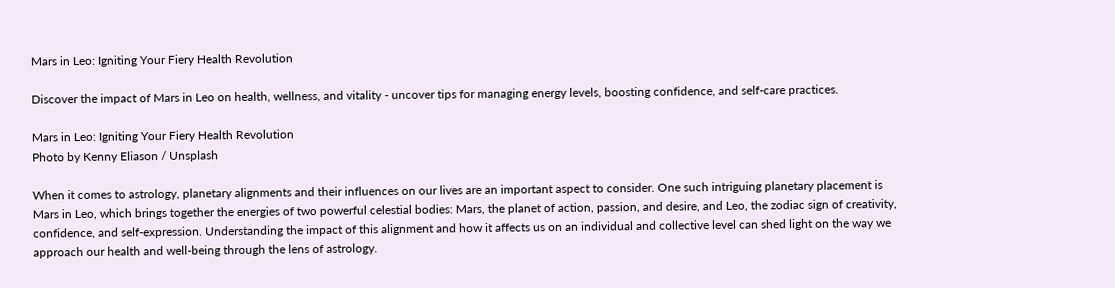Mars in Leo: Igniting Your Fiery Health Revolution

Discover the impact of Mars in Leo on health, wellness, and vitality - uncover tips for managing energy levels, boosting confidence, and self-care practices.

Mars in Leo: Igniting Your Fiery Health Revolution
Photo by Kenny Eliason / Unsplash

When it comes to astrology, planetary alignments and their influences on our lives are an important aspect to consider. One such intriguing planetary placement is Mars in Leo, which brings together the energies of two powerful celestial bodies: Mars, the planet of action, passion, and desire, and Leo, the zodiac sign of creativity, confidence, and self-expression. Understanding the impact of this alignment and how it affects us on an individual and collective level can shed light on the way we approach our health and well-being through the lens of astrology.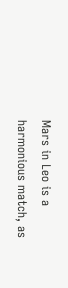Mars in Leo is a harmonious match, as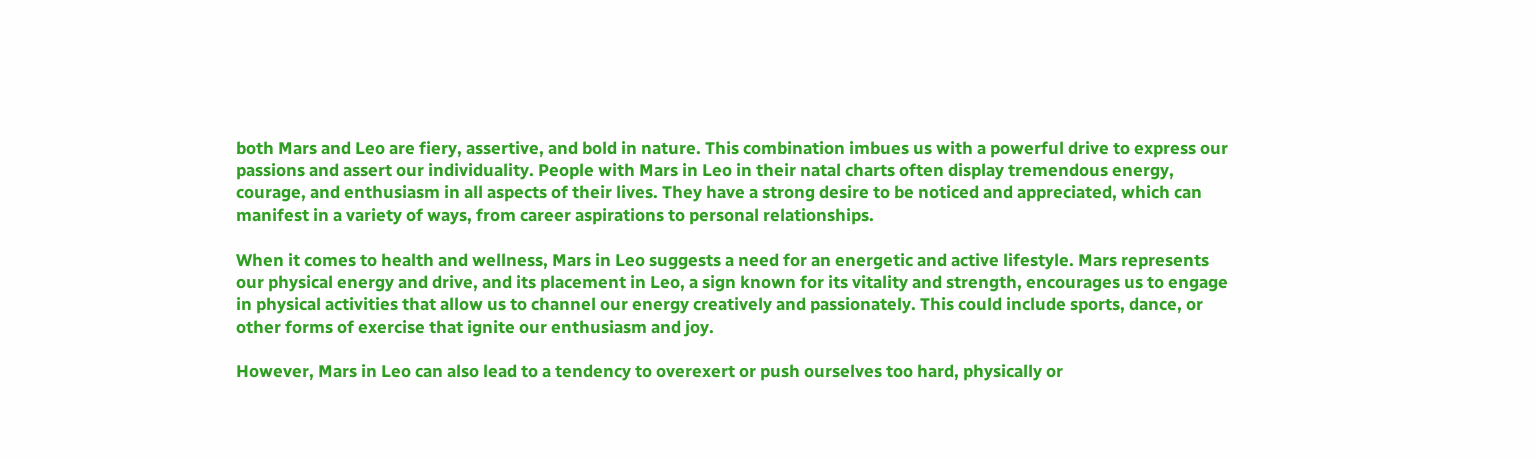both Mars and Leo are fiery, assertive, and bold in nature. This combination imbues us with a powerful drive to express our passions and assert our individuality. People with Mars in Leo in their natal charts often display tremendous energy, courage, and enthusiasm in all aspects of their lives. They have a strong desire to be noticed and appreciated, which can manifest in a variety of ways, from career aspirations to personal relationships.

When it comes to health and wellness, Mars in Leo suggests a need for an energetic and active lifestyle. Mars represents our physical energy and drive, and its placement in Leo, a sign known for its vitality and strength, encourages us to engage in physical activities that allow us to channel our energy creatively and passionately. This could include sports, dance, or other forms of exercise that ignite our enthusiasm and joy.

However, Mars in Leo can also lead to a tendency to overexert or push ourselves too hard, physically or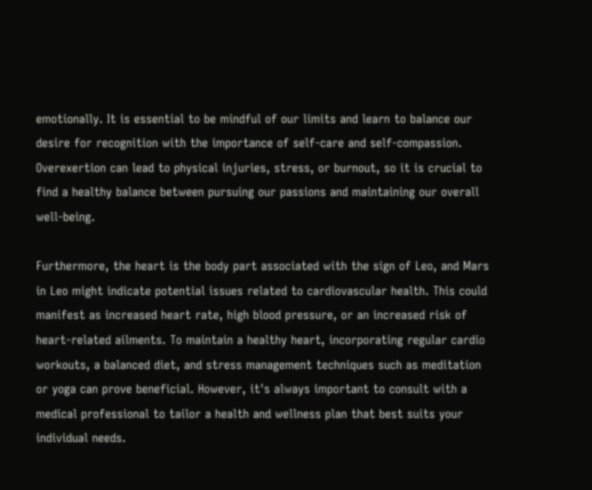emotionally. It is essential to be mindful of our limits and learn to balance our desire for recognition with the importance of self-care and self-compassion. Overexertion can lead to physical injuries, stress, or burnout, so it is crucial to find a healthy balance between pursuing our passions and maintaining our overall well-being.

Furthermore, the heart is the body part associated with the sign of Leo, and Mars in Leo might indicate potential issues related to cardiovascular health. This could manifest as increased heart rate, high blood pressure, or an increased risk of heart-related ailments. To maintain a healthy heart, incorporating regular cardio workouts, a balanced diet, and stress management techniques such as meditation or yoga can prove beneficial. However, it's always important to consult with a medical professional to tailor a health and wellness plan that best suits your individual needs.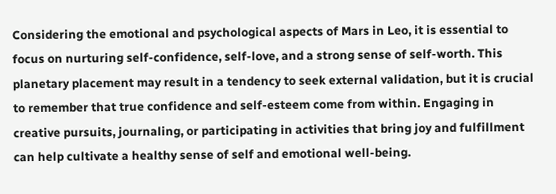Considering the emotional and psychological aspects of Mars in Leo, it is essential to focus on nurturing self-confidence, self-love, and a strong sense of self-worth. This planetary placement may result in a tendency to seek external validation, but it is crucial to remember that true confidence and self-esteem come from within. Engaging in creative pursuits, journaling, or participating in activities that bring joy and fulfillment can help cultivate a healthy sense of self and emotional well-being.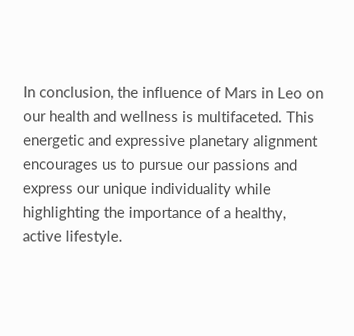In conclusion, the influence of Mars in Leo on our health and wellness is multifaceted. This energetic and expressive planetary alignment encourages us to pursue our passions and express our unique individuality while highlighting the importance of a healthy, active lifestyle.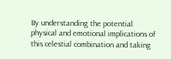By understanding the potential physical and emotional implications of this celestial combination and taking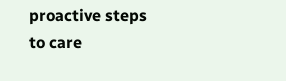proactive steps to care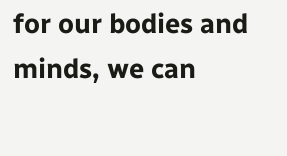for our bodies and minds, we can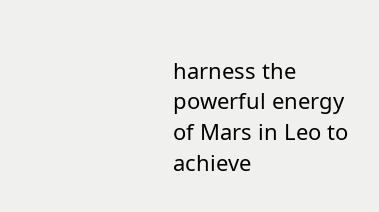harness the powerful energy of Mars in Leo to achieve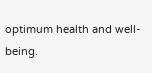optimum health and well-being.